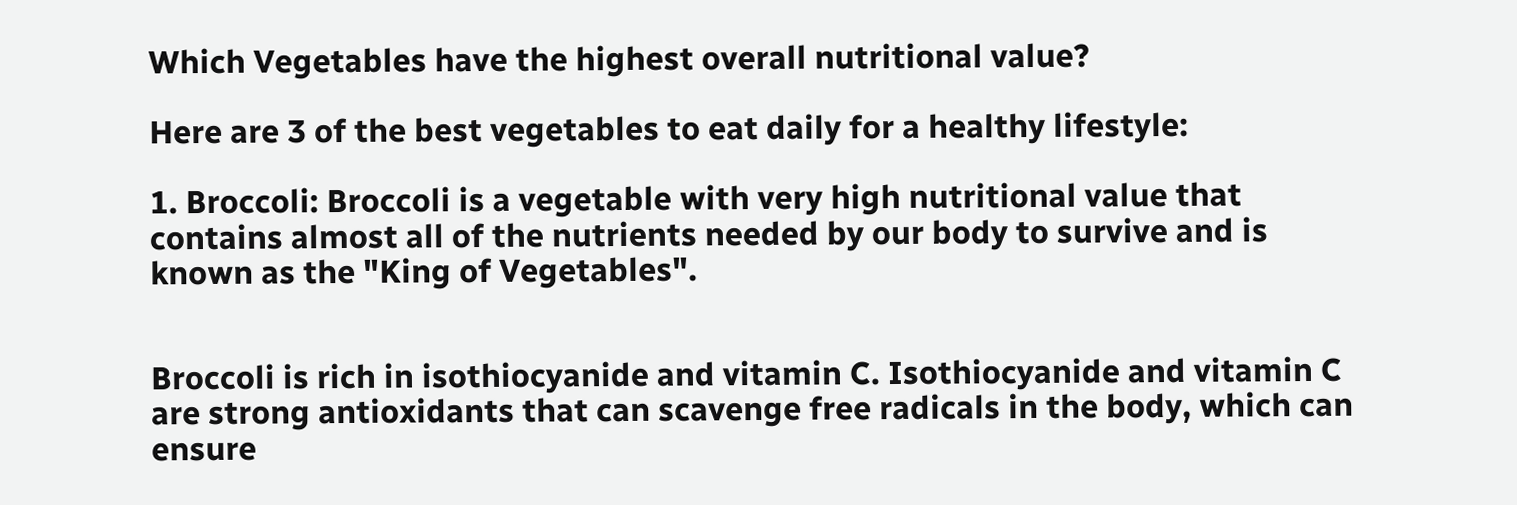Which Vegetables have the highest overall nutritional value?

Here are 3 of the best vegetables to eat daily for a healthy lifestyle:

1. Broccoli: Broccoli is a vegetable with very high nutritional value that contains almost all of the nutrients needed by our body to survive and is known as the "King of Vegetables".


Broccoli is rich in isothiocyanide and vitamin C. Isothiocyanide and vitamin C are strong antioxidants that can scavenge free radicals in the body, which can ensure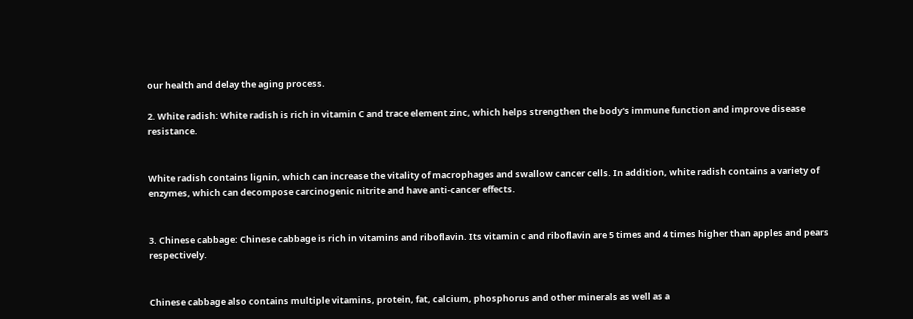our health and delay the aging process.

2. White radish: White radish is rich in vitamin C and trace element zinc, which helps strengthen the body's immune function and improve disease resistance.


White radish contains lignin, which can increase the vitality of macrophages and swallow cancer cells. In addition, white radish contains a variety of enzymes, which can decompose carcinogenic nitrite and have anti-cancer effects.


3. Chinese cabbage: Chinese cabbage is rich in vitamins and riboflavin. Its vitamin c and riboflavin are 5 times and 4 times higher than apples and pears respectively.


Chinese cabbage also contains multiple vitamins, protein, fat, calcium, phosphorus and other minerals as well as a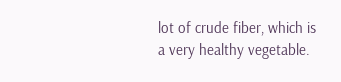lot of crude fiber, which is a very healthy vegetable.